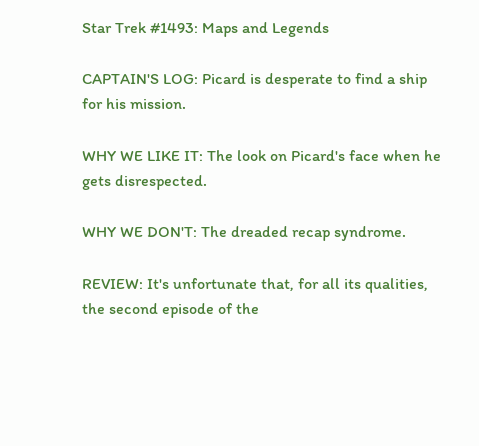Star Trek #1493: Maps and Legends

CAPTAIN'S LOG: Picard is desperate to find a ship for his mission.

WHY WE LIKE IT: The look on Picard's face when he gets disrespected.

WHY WE DON'T: The dreaded recap syndrome.

REVIEW: It's unfortunate that, for all its qualities, the second episode of the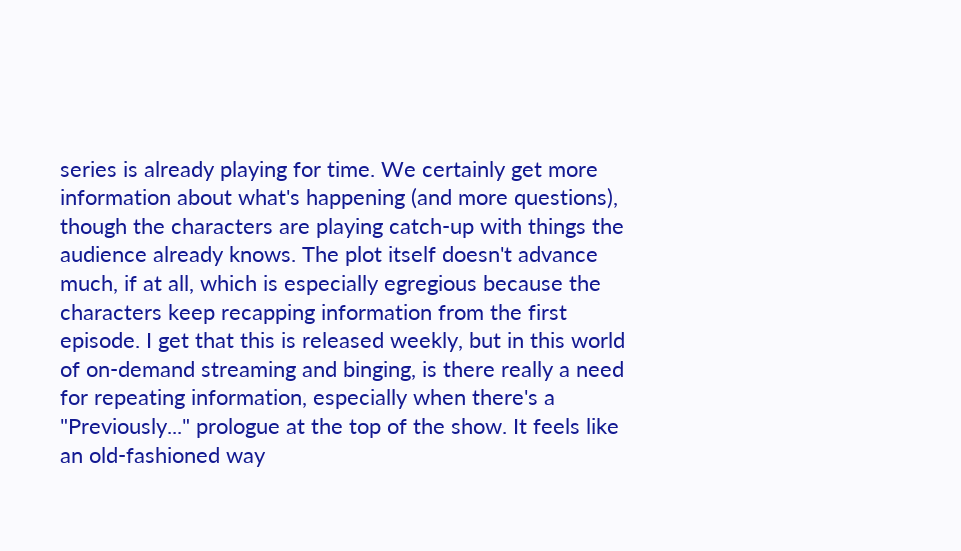series is already playing for time. We certainly get more information about what's happening (and more questions), though the characters are playing catch-up with things the audience already knows. The plot itself doesn't advance much, if at all, which is especially egregious because the characters keep recapping information from the first episode. I get that this is released weekly, but in this world of on-demand streaming and binging, is there really a need for repeating information, especially when there's a "Previously..." prologue at the top of the show. It feels like an old-fashioned way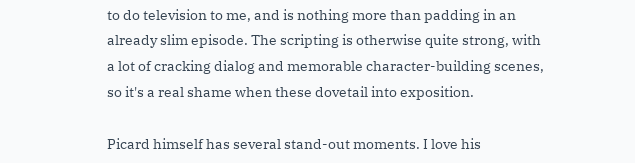to do television to me, and is nothing more than padding in an already slim episode. The scripting is otherwise quite strong, with a lot of cracking dialog and memorable character-building scenes, so it's a real shame when these dovetail into exposition.

Picard himself has several stand-out moments. I love his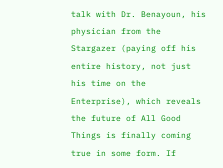talk with Dr. Benayoun, his physician from the Stargazer (paying off his entire history, not just his time on the Enterprise), which reveals the future of All Good Things is finally coming true in some form. If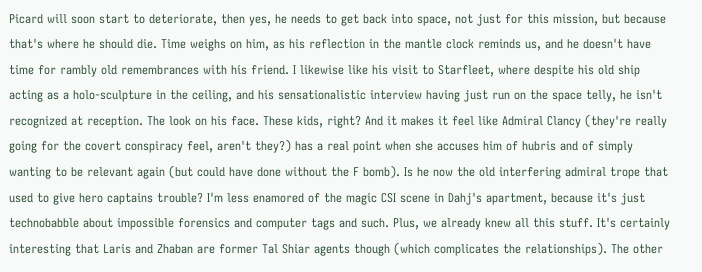Picard will soon start to deteriorate, then yes, he needs to get back into space, not just for this mission, but because that's where he should die. Time weighs on him, as his reflection in the mantle clock reminds us, and he doesn't have time for rambly old remembrances with his friend. I likewise like his visit to Starfleet, where despite his old ship acting as a holo-sculpture in the ceiling, and his sensationalistic interview having just run on the space telly, he isn't recognized at reception. The look on his face. These kids, right? And it makes it feel like Admiral Clancy (they're really going for the covert conspiracy feel, aren't they?) has a real point when she accuses him of hubris and of simply wanting to be relevant again (but could have done without the F bomb). Is he now the old interfering admiral trope that used to give hero captains trouble? I'm less enamored of the magic CSI scene in Dahj's apartment, because it's just technobabble about impossible forensics and computer tags and such. Plus, we already knew all this stuff. It's certainly interesting that Laris and Zhaban are former Tal Shiar agents though (which complicates the relationships). The other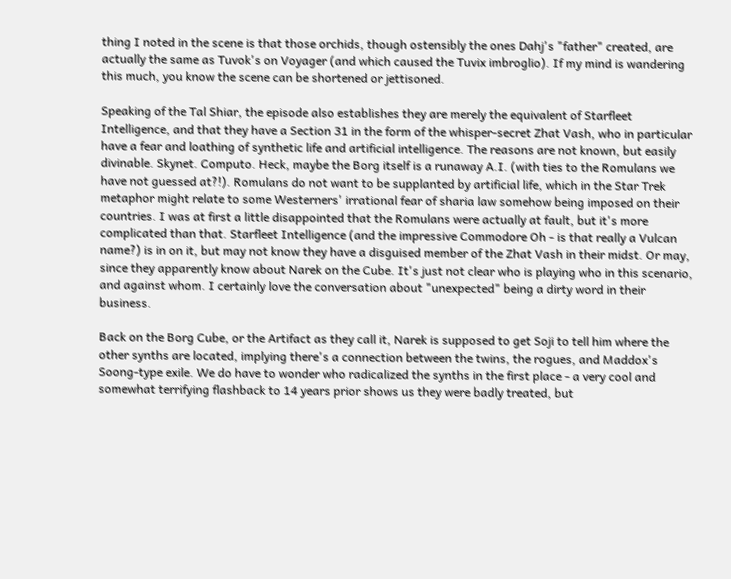thing I noted in the scene is that those orchids, though ostensibly the ones Dahj's "father" created, are actually the same as Tuvok's on Voyager (and which caused the Tuvix imbroglio). If my mind is wandering this much, you know the scene can be shortened or jettisoned.

Speaking of the Tal Shiar, the episode also establishes they are merely the equivalent of Starfleet Intelligence, and that they have a Section 31 in the form of the whisper-secret Zhat Vash, who in particular have a fear and loathing of synthetic life and artificial intelligence. The reasons are not known, but easily divinable. Skynet. Computo. Heck, maybe the Borg itself is a runaway A.I. (with ties to the Romulans we have not guessed at?!). Romulans do not want to be supplanted by artificial life, which in the Star Trek metaphor might relate to some Westerners' irrational fear of sharia law somehow being imposed on their countries. I was at first a little disappointed that the Romulans were actually at fault, but it's more complicated than that. Starfleet Intelligence (and the impressive Commodore Oh - is that really a Vulcan name?) is in on it, but may not know they have a disguised member of the Zhat Vash in their midst. Or may, since they apparently know about Narek on the Cube. It's just not clear who is playing who in this scenario, and against whom. I certainly love the conversation about "unexpected" being a dirty word in their business.

Back on the Borg Cube, or the Artifact as they call it, Narek is supposed to get Soji to tell him where the other synths are located, implying there's a connection between the twins, the rogues, and Maddox's Soong-type exile. We do have to wonder who radicalized the synths in the first place - a very cool and somewhat terrifying flashback to 14 years prior shows us they were badly treated, but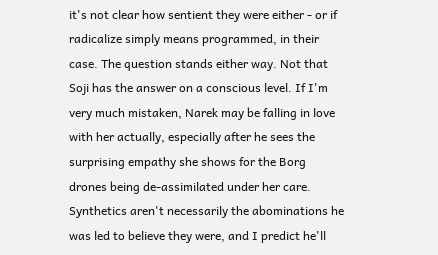it's not clear how sentient they were either - or if radicalize simply means programmed, in their case. The question stands either way. Not that Soji has the answer on a conscious level. If I'm very much mistaken, Narek may be falling in love with her actually, especially after he sees the surprising empathy she shows for the Borg drones being de-assimilated under her care. Synthetics aren't necessarily the abominations he was led to believe they were, and I predict he'll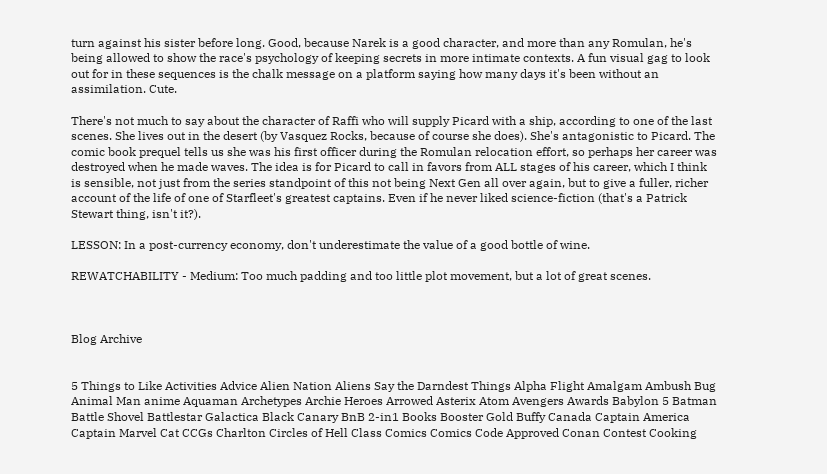turn against his sister before long. Good, because Narek is a good character, and more than any Romulan, he's being allowed to show the race's psychology of keeping secrets in more intimate contexts. A fun visual gag to look out for in these sequences is the chalk message on a platform saying how many days it's been without an assimilation. Cute.

There's not much to say about the character of Raffi who will supply Picard with a ship, according to one of the last scenes. She lives out in the desert (by Vasquez Rocks, because of course she does). She's antagonistic to Picard. The comic book prequel tells us she was his first officer during the Romulan relocation effort, so perhaps her career was destroyed when he made waves. The idea is for Picard to call in favors from ALL stages of his career, which I think is sensible, not just from the series standpoint of this not being Next Gen all over again, but to give a fuller, richer account of the life of one of Starfleet's greatest captains. Even if he never liked science-fiction (that's a Patrick Stewart thing, isn't it?).

LESSON: In a post-currency economy, don't underestimate the value of a good bottle of wine.

REWATCHABILITY - Medium: Too much padding and too little plot movement, but a lot of great scenes.



Blog Archive


5 Things to Like Activities Advice Alien Nation Aliens Say the Darndest Things Alpha Flight Amalgam Ambush Bug Animal Man anime Aquaman Archetypes Archie Heroes Arrowed Asterix Atom Avengers Awards Babylon 5 Batman Battle Shovel Battlestar Galactica Black Canary BnB 2-in1 Books Booster Gold Buffy Canada Captain America Captain Marvel Cat CCGs Charlton Circles of Hell Class Comics Comics Code Approved Conan Contest Cooking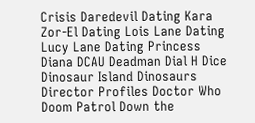Crisis Daredevil Dating Kara Zor-El Dating Lois Lane Dating Lucy Lane Dating Princess Diana DCAU Deadman Dial H Dice Dinosaur Island Dinosaurs Director Profiles Doctor Who Doom Patrol Down the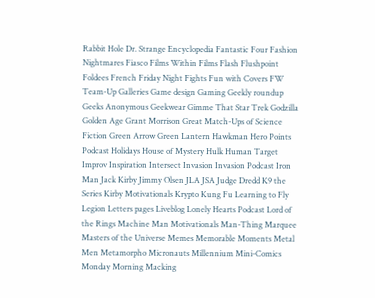Rabbit Hole Dr. Strange Encyclopedia Fantastic Four Fashion Nightmares Fiasco Films Within Films Flash Flushpoint Foldees French Friday Night Fights Fun with Covers FW Team-Up Galleries Game design Gaming Geekly roundup Geeks Anonymous Geekwear Gimme That Star Trek Godzilla Golden Age Grant Morrison Great Match-Ups of Science Fiction Green Arrow Green Lantern Hawkman Hero Points Podcast Holidays House of Mystery Hulk Human Target Improv Inspiration Intersect Invasion Invasion Podcast Iron Man Jack Kirby Jimmy Olsen JLA JSA Judge Dredd K9 the Series Kirby Motivationals Krypto Kung Fu Learning to Fly Legion Letters pages Liveblog Lonely Hearts Podcast Lord of the Rings Machine Man Motivationals Man-Thing Marquee Masters of the Universe Memes Memorable Moments Metal Men Metamorpho Micronauts Millennium Mini-Comics Monday Morning Macking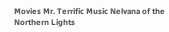Movies Mr. Terrific Music Nelvana of the Northern Lights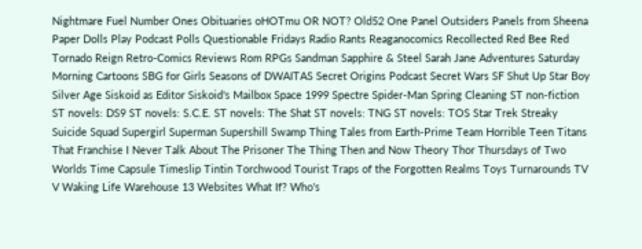Nightmare Fuel Number Ones Obituaries oHOTmu OR NOT? Old52 One Panel Outsiders Panels from Sheena Paper Dolls Play Podcast Polls Questionable Fridays Radio Rants Reaganocomics Recollected Red Bee Red Tornado Reign Retro-Comics Reviews Rom RPGs Sandman Sapphire & Steel Sarah Jane Adventures Saturday Morning Cartoons SBG for Girls Seasons of DWAITAS Secret Origins Podcast Secret Wars SF Shut Up Star Boy Silver Age Siskoid as Editor Siskoid's Mailbox Space 1999 Spectre Spider-Man Spring Cleaning ST non-fiction ST novels: DS9 ST novels: S.C.E. ST novels: The Shat ST novels: TNG ST novels: TOS Star Trek Streaky Suicide Squad Supergirl Superman Supershill Swamp Thing Tales from Earth-Prime Team Horrible Teen Titans That Franchise I Never Talk About The Prisoner The Thing Then and Now Theory Thor Thursdays of Two Worlds Time Capsule Timeslip Tintin Torchwood Tourist Traps of the Forgotten Realms Toys Turnarounds TV V Waking Life Warehouse 13 Websites What If? Who's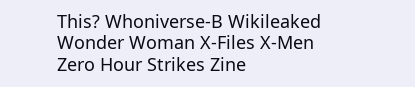This? Whoniverse-B Wikileaked Wonder Woman X-Files X-Men Zero Hour Strikes Zine